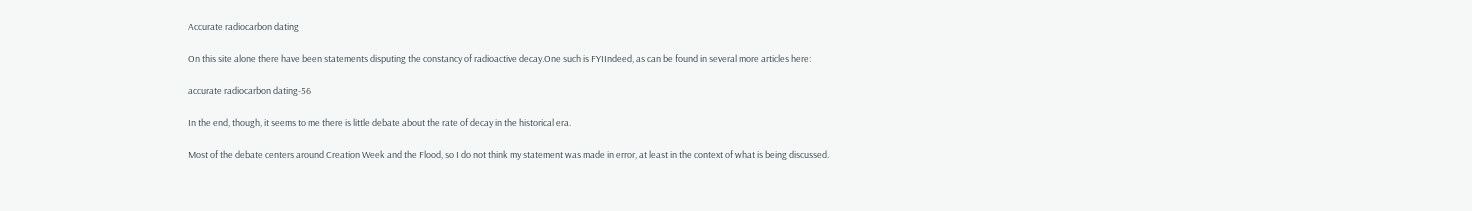Accurate radiocarbon dating

On this site alone there have been statements disputing the constancy of radioactive decay.One such is FYIIndeed, as can be found in several more articles here:

accurate radiocarbon dating-56

In the end, though, it seems to me there is little debate about the rate of decay in the historical era.

Most of the debate centers around Creation Week and the Flood, so I do not think my statement was made in error, at least in the context of what is being discussed.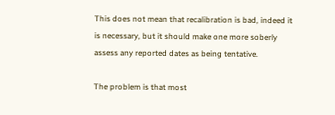This does not mean that recalibration is bad, indeed it is necessary, but it should make one more soberly assess any reported dates as being tentative.

The problem is that most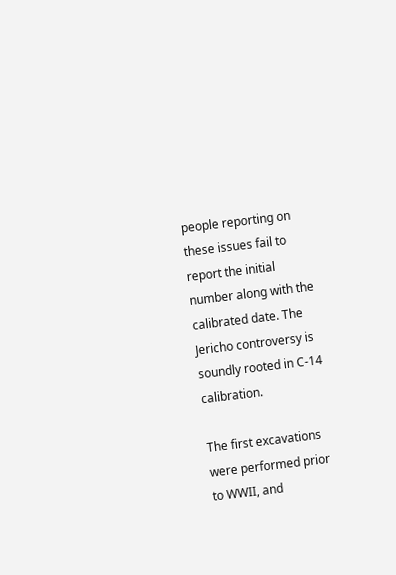people reporting on these issues fail to report the initial number along with the calibrated date. The Jericho controversy is soundly rooted in C-14 calibration.

The first excavations were performed prior to WWII, and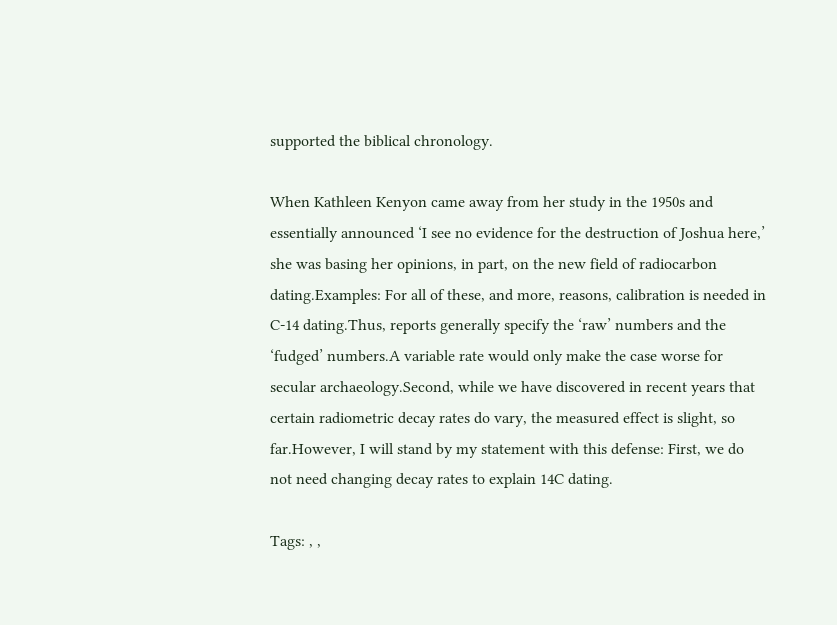supported the biblical chronology.

When Kathleen Kenyon came away from her study in the 1950s and essentially announced ‘I see no evidence for the destruction of Joshua here,’ she was basing her opinions, in part, on the new field of radiocarbon dating.Examples: For all of these, and more, reasons, calibration is needed in C-14 dating.Thus, reports generally specify the ‘raw’ numbers and the ‘fudged’ numbers.A variable rate would only make the case worse for secular archaeology.Second, while we have discovered in recent years that certain radiometric decay rates do vary, the measured effect is slight, so far.However, I will stand by my statement with this defense: First, we do not need changing decay rates to explain 14C dating.

Tags: , ,